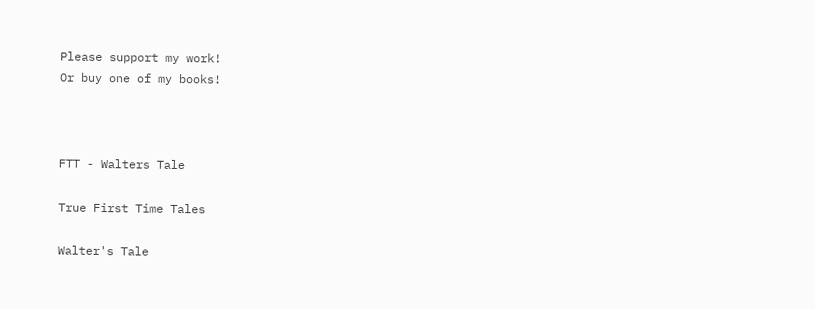Please support my work!
Or buy one of my books!



FTT - Walters Tale

True First Time Tales

Walter's Tale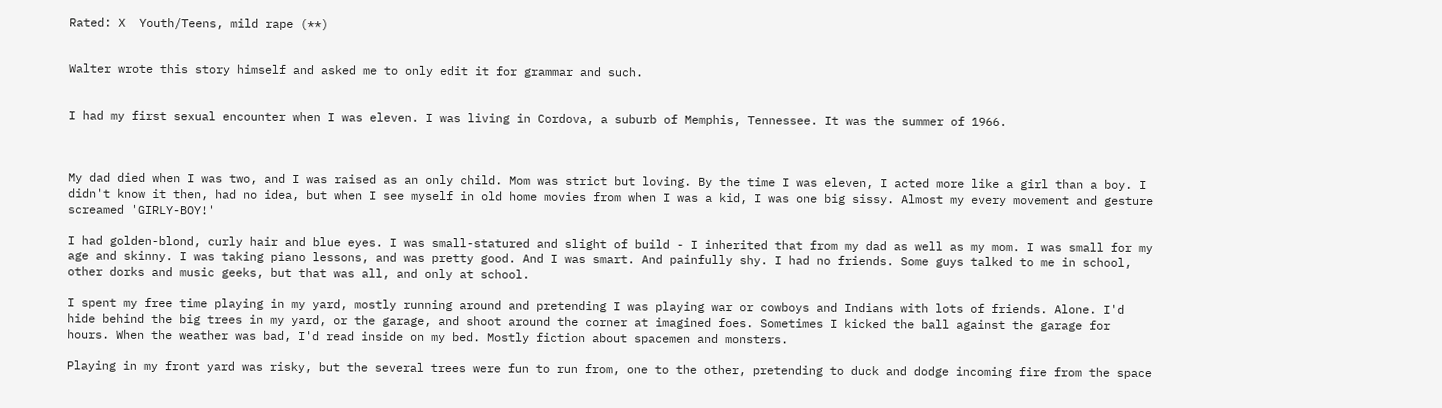Rated: X  Youth/Teens, mild rape (**)


Walter wrote this story himself and asked me to only edit it for grammar and such.


I had my first sexual encounter when I was eleven. I was living in Cordova, a suburb of Memphis, Tennessee. It was the summer of 1966.



My dad died when I was two, and I was raised as an only child. Mom was strict but loving. By the time I was eleven, I acted more like a girl than a boy. I didn't know it then, had no idea, but when I see myself in old home movies from when I was a kid, I was one big sissy. Almost my every movement and gesture screamed 'GIRLY-BOY!'

I had golden-blond, curly hair and blue eyes. I was small-statured and slight of build - I inherited that from my dad as well as my mom. I was small for my age and skinny. I was taking piano lessons, and was pretty good. And I was smart. And painfully shy. I had no friends. Some guys talked to me in school, other dorks and music geeks, but that was all, and only at school.

I spent my free time playing in my yard, mostly running around and pretending I was playing war or cowboys and Indians with lots of friends. Alone. I'd hide behind the big trees in my yard, or the garage, and shoot around the corner at imagined foes. Sometimes I kicked the ball against the garage for hours. When the weather was bad, I'd read inside on my bed. Mostly fiction about spacemen and monsters.

Playing in my front yard was risky, but the several trees were fun to run from, one to the other, pretending to duck and dodge incoming fire from the space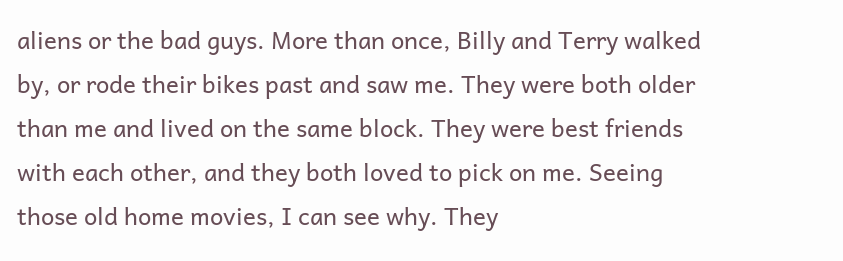aliens or the bad guys. More than once, Billy and Terry walked by, or rode their bikes past and saw me. They were both older than me and lived on the same block. They were best friends with each other, and they both loved to pick on me. Seeing those old home movies, I can see why. They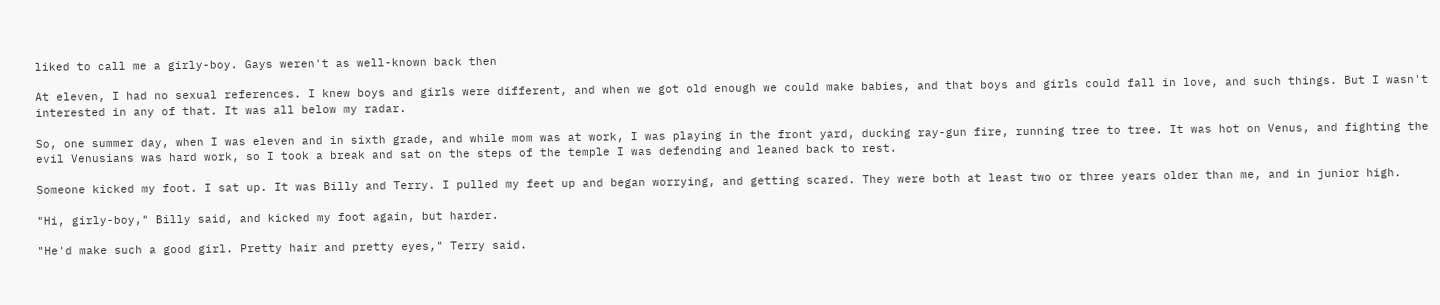liked to call me a girly-boy. Gays weren't as well-known back then

At eleven, I had no sexual references. I knew boys and girls were different, and when we got old enough we could make babies, and that boys and girls could fall in love, and such things. But I wasn't interested in any of that. It was all below my radar.

So, one summer day, when I was eleven and in sixth grade, and while mom was at work, I was playing in the front yard, ducking ray-gun fire, running tree to tree. It was hot on Venus, and fighting the evil Venusians was hard work, so I took a break and sat on the steps of the temple I was defending and leaned back to rest.

Someone kicked my foot. I sat up. It was Billy and Terry. I pulled my feet up and began worrying, and getting scared. They were both at least two or three years older than me, and in junior high.

"Hi, girly-boy," Billy said, and kicked my foot again, but harder.

"He'd make such a good girl. Pretty hair and pretty eyes," Terry said.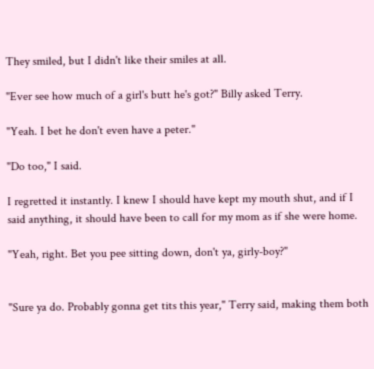They smiled, but I didn't like their smiles at all.

"Ever see how much of a girl's butt he's got?" Billy asked Terry.

"Yeah. I bet he don't even have a peter."

"Do too," I said.

I regretted it instantly. I knew I should have kept my mouth shut, and if I said anything, it should have been to call for my mom as if she were home.

"Yeah, right. Bet you pee sitting down, don't ya, girly-boy?"


"Sure ya do. Probably gonna get tits this year," Terry said, making them both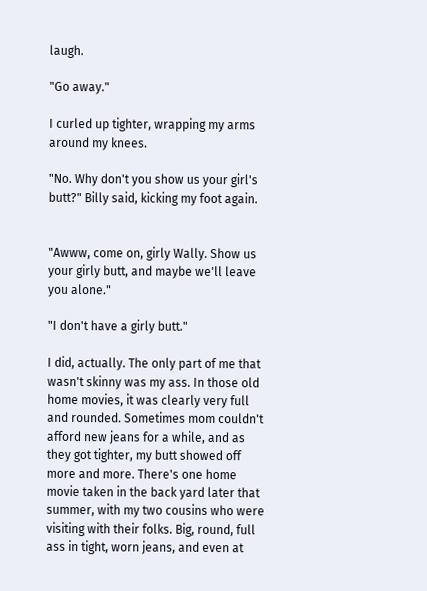laugh.

"Go away."

I curled up tighter, wrapping my arms around my knees.

"No. Why don't you show us your girl's butt?" Billy said, kicking my foot again.


"Awww, come on, girly Wally. Show us your girly butt, and maybe we'll leave you alone."

"I don't have a girly butt."

I did, actually. The only part of me that wasn't skinny was my ass. In those old home movies, it was clearly very full and rounded. Sometimes mom couldn't afford new jeans for a while, and as they got tighter, my butt showed off more and more. There's one home movie taken in the back yard later that summer, with my two cousins who were visiting with their folks. Big, round, full ass in tight, worn jeans, and even at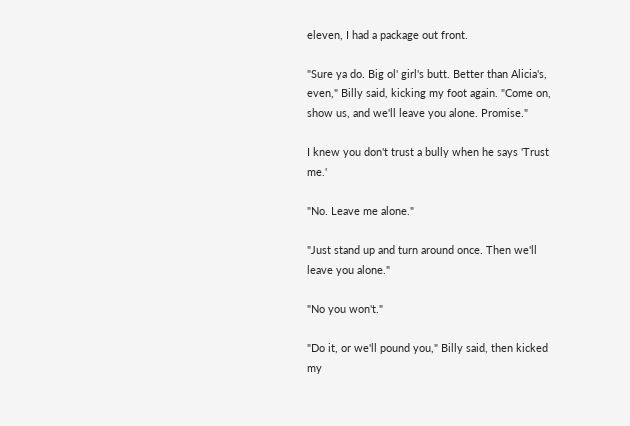eleven, I had a package out front.

"Sure ya do. Big ol' girl's butt. Better than Alicia's, even," Billy said, kicking my foot again. "Come on, show us, and we'll leave you alone. Promise."

I knew you don't trust a bully when he says 'Trust me.'

"No. Leave me alone."

"Just stand up and turn around once. Then we'll leave you alone."

"No you won't."

"Do it, or we'll pound you," Billy said, then kicked my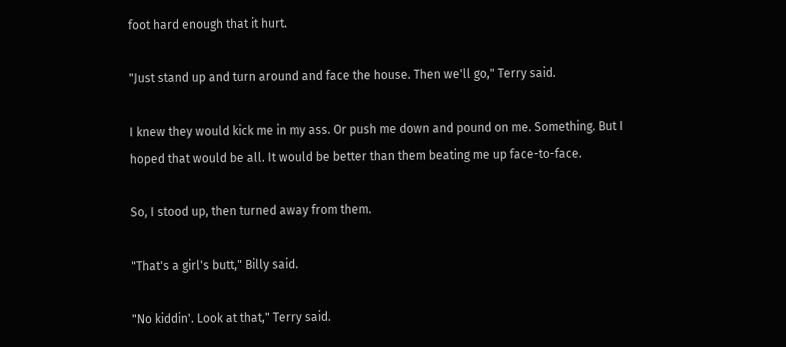foot hard enough that it hurt.

"Just stand up and turn around and face the house. Then we'll go," Terry said.

I knew they would kick me in my ass. Or push me down and pound on me. Something. But I hoped that would be all. It would be better than them beating me up face-to-face.

So, I stood up, then turned away from them.

"That's a girl's butt," Billy said.

"No kiddin'. Look at that," Terry said.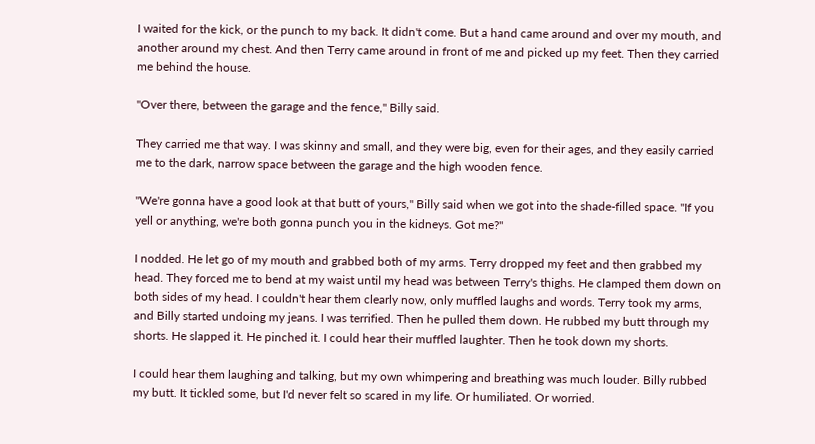I waited for the kick, or the punch to my back. It didn't come. But a hand came around and over my mouth, and another around my chest. And then Terry came around in front of me and picked up my feet. Then they carried me behind the house.

"Over there, between the garage and the fence," Billy said.

They carried me that way. I was skinny and small, and they were big, even for their ages, and they easily carried me to the dark, narrow space between the garage and the high wooden fence.

"We're gonna have a good look at that butt of yours," Billy said when we got into the shade-filled space. "If you yell or anything, we're both gonna punch you in the kidneys. Got me?"

I nodded. He let go of my mouth and grabbed both of my arms. Terry dropped my feet and then grabbed my head. They forced me to bend at my waist until my head was between Terry's thighs. He clamped them down on both sides of my head. I couldn't hear them clearly now, only muffled laughs and words. Terry took my arms, and Billy started undoing my jeans. I was terrified. Then he pulled them down. He rubbed my butt through my shorts. He slapped it. He pinched it. I could hear their muffled laughter. Then he took down my shorts.

I could hear them laughing and talking, but my own whimpering and breathing was much louder. Billy rubbed my butt. It tickled some, but I'd never felt so scared in my life. Or humiliated. Or worried.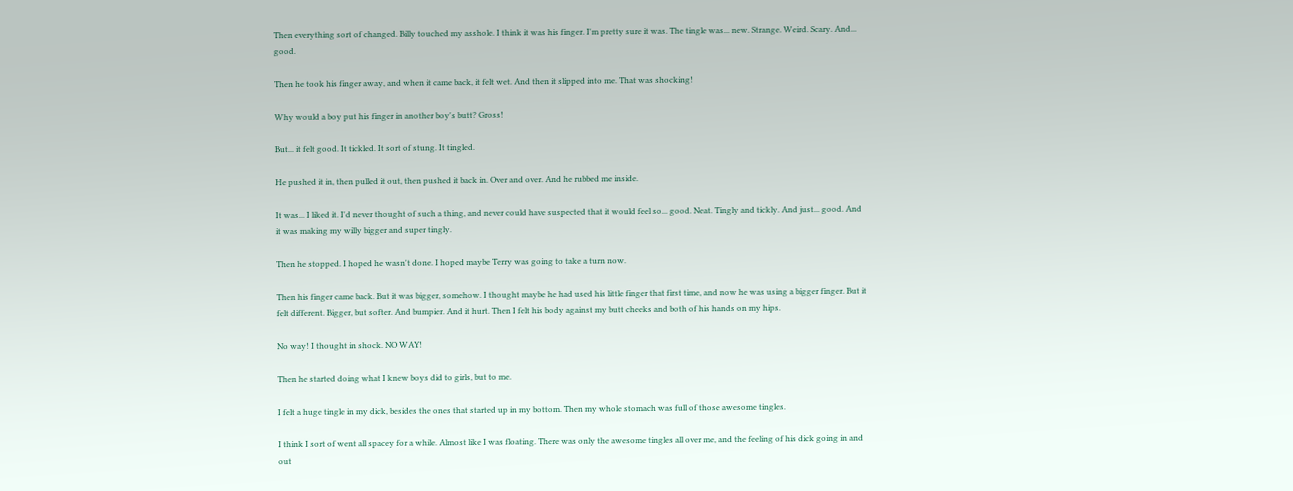Then everything sort of changed. Billy touched my asshole. I think it was his finger. I'm pretty sure it was. The tingle was... new. Strange. Weird. Scary. And... good.

Then he took his finger away, and when it came back, it felt wet. And then it slipped into me. That was shocking!

Why would a boy put his finger in another boy's butt? Gross!

But... it felt good. It tickled. It sort of stung. It tingled.

He pushed it in, then pulled it out, then pushed it back in. Over and over. And he rubbed me inside.

It was... I liked it. I'd never thought of such a thing, and never could have suspected that it would feel so... good. Neat. Tingly and tickly. And just... good. And it was making my willy bigger and super tingly.

Then he stopped. I hoped he wasn't done. I hoped maybe Terry was going to take a turn now.

Then his finger came back. But it was bigger, somehow. I thought maybe he had used his little finger that first time, and now he was using a bigger finger. But it felt different. Bigger, but softer. And bumpier. And it hurt. Then I felt his body against my butt cheeks and both of his hands on my hips.

No way! I thought in shock. NO WAY!

Then he started doing what I knew boys did to girls, but to me.

I felt a huge tingle in my dick, besides the ones that started up in my bottom. Then my whole stomach was full of those awesome tingles.

I think I sort of went all spacey for a while. Almost like I was floating. There was only the awesome tingles all over me, and the feeling of his dick going in and out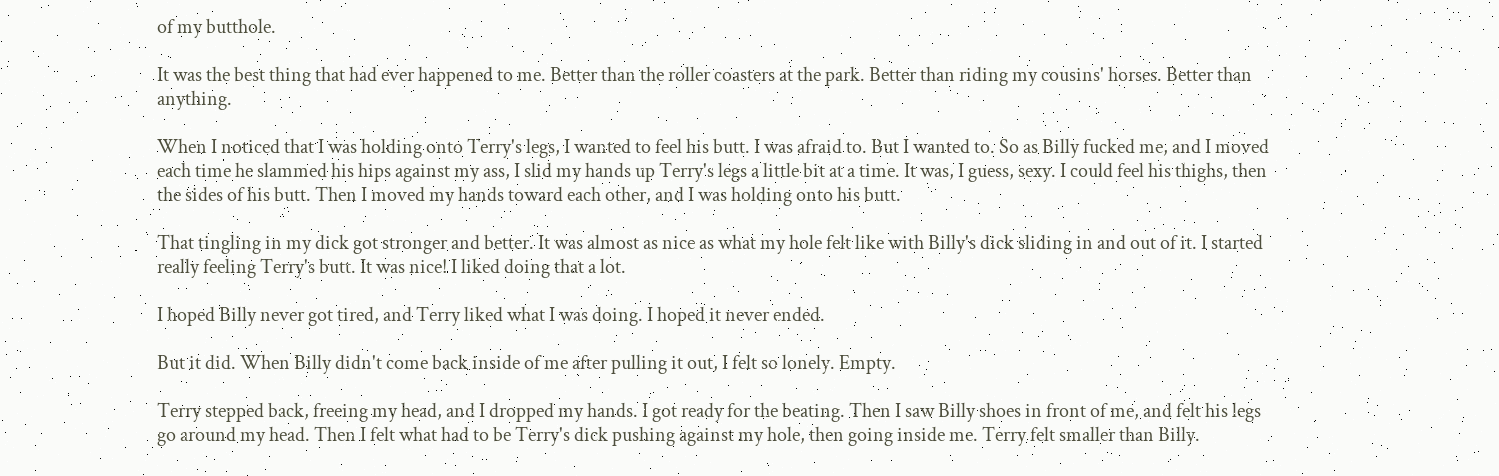of my butthole.

It was the best thing that had ever happened to me. Better than the roller coasters at the park. Better than riding my cousins' horses. Better than anything.

When I noticed that I was holding onto Terry's legs, I wanted to feel his butt. I was afraid to. But I wanted to. So as Billy fucked me, and I moved each time he slammed his hips against my ass, I slid my hands up Terry's legs a little bit at a time. It was, I guess, sexy. I could feel his thighs, then the sides of his butt. Then I moved my hands toward each other, and I was holding onto his butt.

That tingling in my dick got stronger and better. It was almost as nice as what my hole felt like with Billy's dick sliding in and out of it. I started really feeling Terry's butt. It was nice! I liked doing that a lot.

I hoped Billy never got tired, and Terry liked what I was doing. I hoped it never ended.

But it did. When Billy didn't come back inside of me after pulling it out, I felt so lonely. Empty.

Terry stepped back, freeing my head, and I dropped my hands. I got ready for the beating. Then I saw Billy shoes in front of me, and felt his legs go around my head. Then I felt what had to be Terry's dick pushing against my hole, then going inside me. Terry felt smaller than Billy.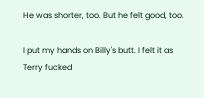He was shorter, too. But he felt good, too.

I put my hands on Billy's butt. I felt it as Terry fucked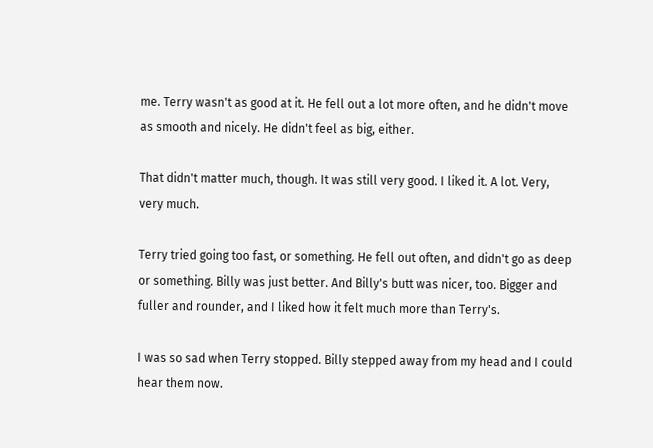me. Terry wasn't as good at it. He fell out a lot more often, and he didn't move as smooth and nicely. He didn't feel as big, either.

That didn't matter much, though. It was still very good. I liked it. A lot. Very, very much.

Terry tried going too fast, or something. He fell out often, and didn't go as deep or something. Billy was just better. And Billy's butt was nicer, too. Bigger and fuller and rounder, and I liked how it felt much more than Terry's.

I was so sad when Terry stopped. Billy stepped away from my head and I could hear them now.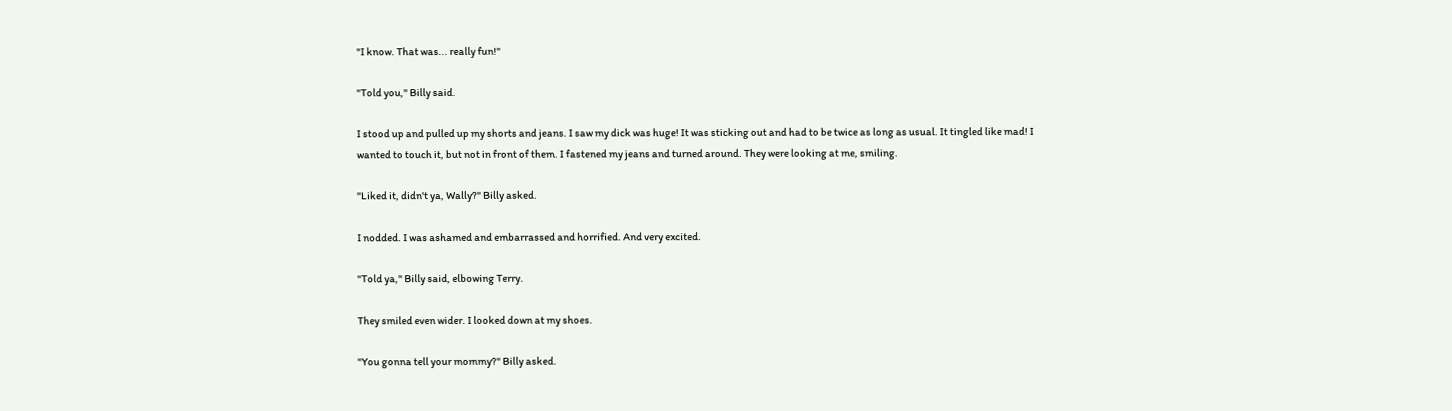"I know. That was... really fun!"

"Told you," Billy said.

I stood up and pulled up my shorts and jeans. I saw my dick was huge! It was sticking out and had to be twice as long as usual. It tingled like mad! I wanted to touch it, but not in front of them. I fastened my jeans and turned around. They were looking at me, smiling.

"Liked it, didn't ya, Wally?" Billy asked.

I nodded. I was ashamed and embarrassed and horrified. And very excited.

"Told ya," Billy said, elbowing Terry.

They smiled even wider. I looked down at my shoes.

"You gonna tell your mommy?" Billy asked.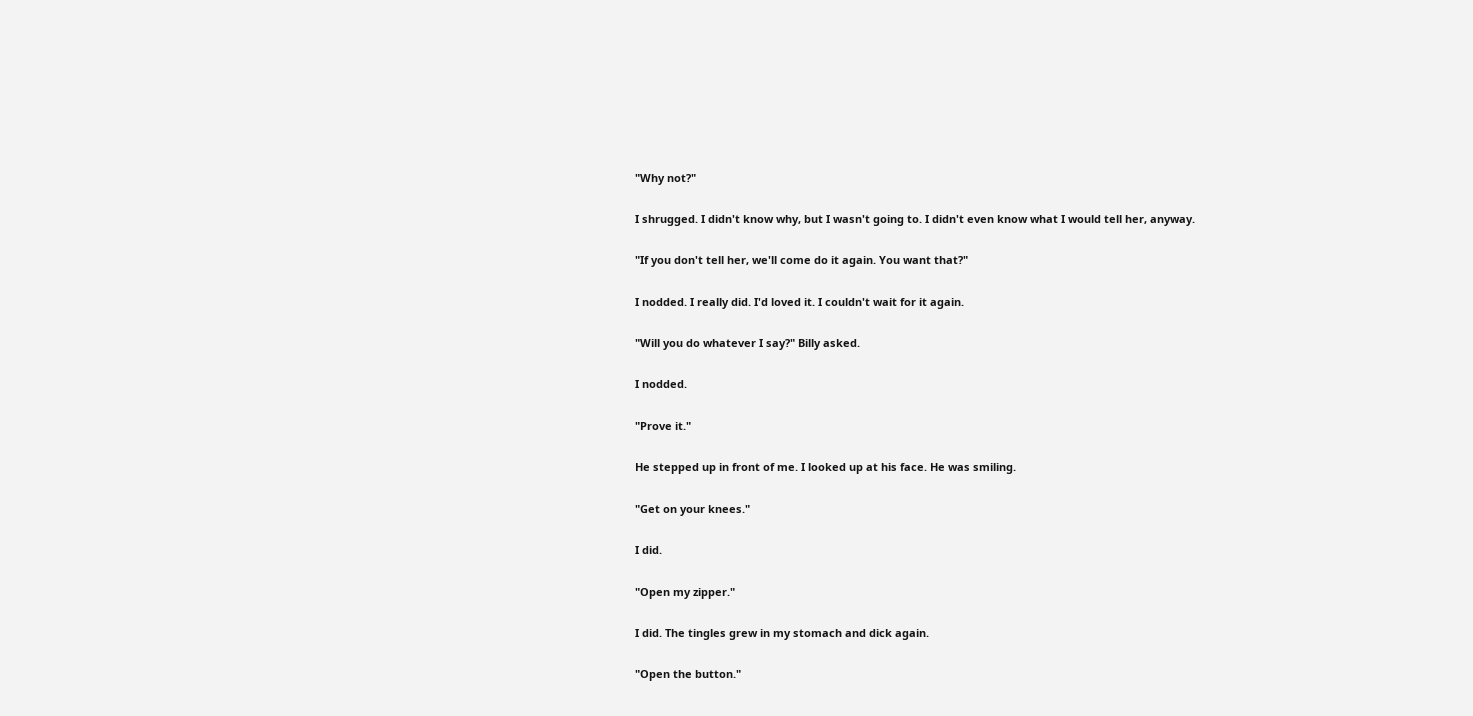"Why not?"

I shrugged. I didn't know why, but I wasn't going to. I didn't even know what I would tell her, anyway.

"If you don't tell her, we'll come do it again. You want that?"

I nodded. I really did. I'd loved it. I couldn't wait for it again.

"Will you do whatever I say?" Billy asked.

I nodded.

"Prove it."

He stepped up in front of me. I looked up at his face. He was smiling.

"Get on your knees."

I did.

"Open my zipper."

I did. The tingles grew in my stomach and dick again.

"Open the button."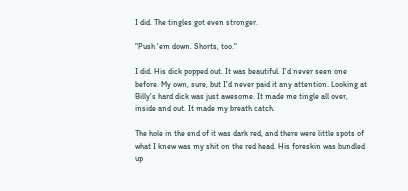I did. The tingles got even stronger.

"Push 'em down. Shorts, too."

I did. His dick popped out. It was beautiful. I'd never seen one before. My own, sure, but I'd never paid it any attention. Looking at Billy's hard dick was just awesome. It made me tingle all over, inside and out. It made my breath catch.

The hole in the end of it was dark red, and there were little spots of what I knew was my shit on the red head. His foreskin was bundled up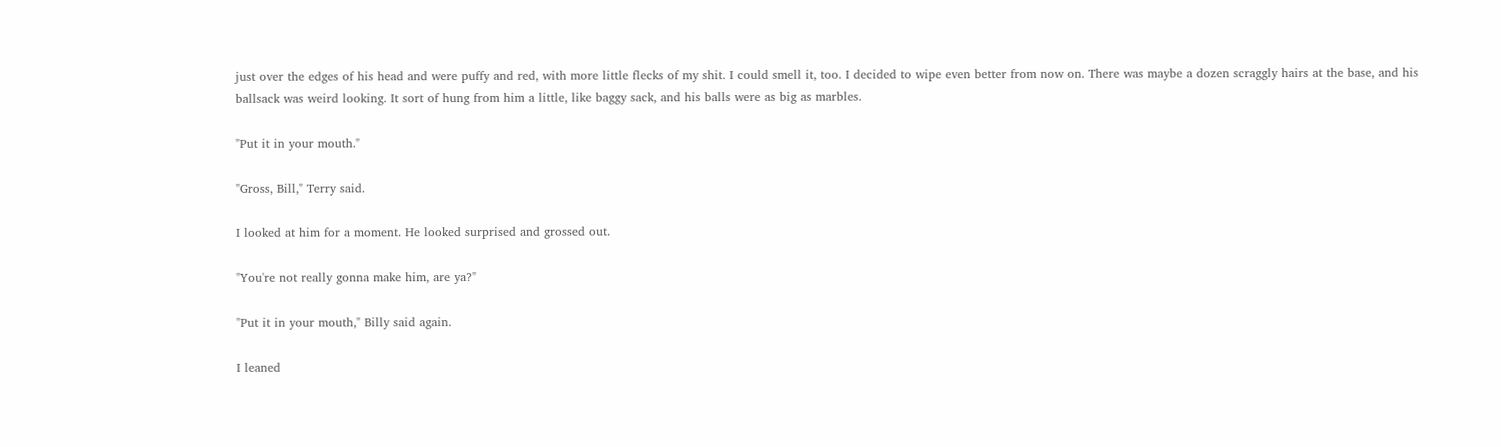just over the edges of his head and were puffy and red, with more little flecks of my shit. I could smell it, too. I decided to wipe even better from now on. There was maybe a dozen scraggly hairs at the base, and his ballsack was weird looking. It sort of hung from him a little, like baggy sack, and his balls were as big as marbles.

"Put it in your mouth."

"Gross, Bill," Terry said.

I looked at him for a moment. He looked surprised and grossed out.

"You're not really gonna make him, are ya?"

"Put it in your mouth," Billy said again.

I leaned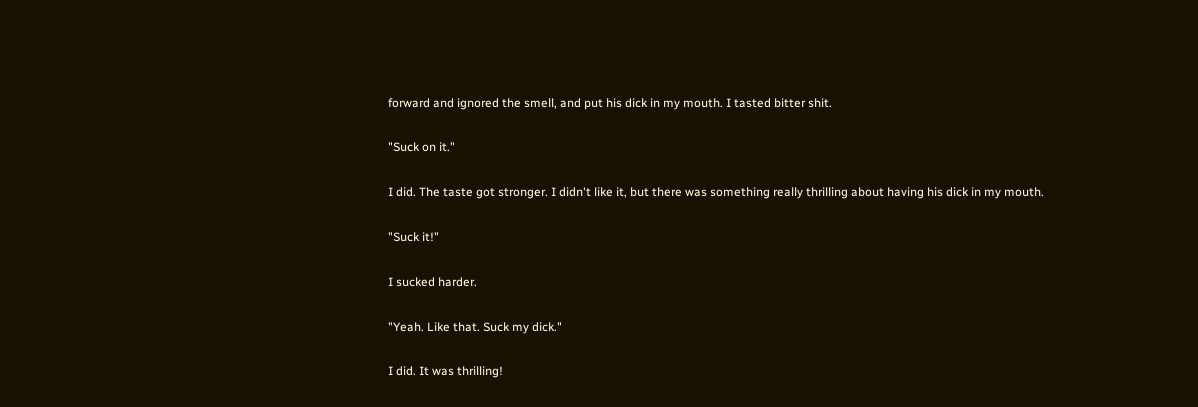forward and ignored the smell, and put his dick in my mouth. I tasted bitter shit.

"Suck on it."

I did. The taste got stronger. I didn't like it, but there was something really thrilling about having his dick in my mouth.

"Suck it!"

I sucked harder.

"Yeah. Like that. Suck my dick."

I did. It was thrilling!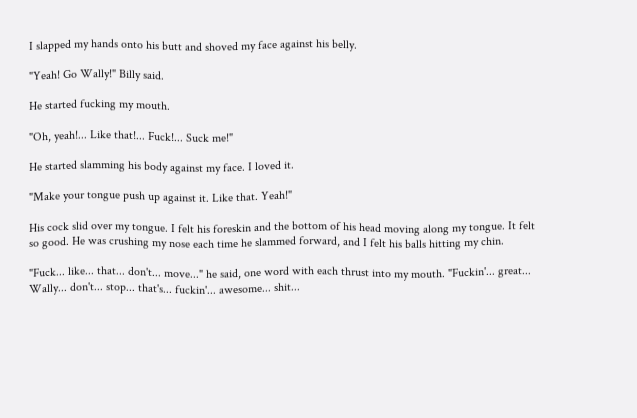I slapped my hands onto his butt and shoved my face against his belly.

"Yeah! Go Wally!" Billy said.

He started fucking my mouth.

"Oh, yeah!... Like that!... Fuck!... Suck me!"

He started slamming his body against my face. I loved it.

"Make your tongue push up against it. Like that. Yeah!"

His cock slid over my tongue. I felt his foreskin and the bottom of his head moving along my tongue. It felt so good. He was crushing my nose each time he slammed forward, and I felt his balls hitting my chin.

"Fuck... like... that... don't... move..." he said, one word with each thrust into my mouth. "Fuckin'... great... Wally... don't... stop... that's... fuckin'... awesome... shit...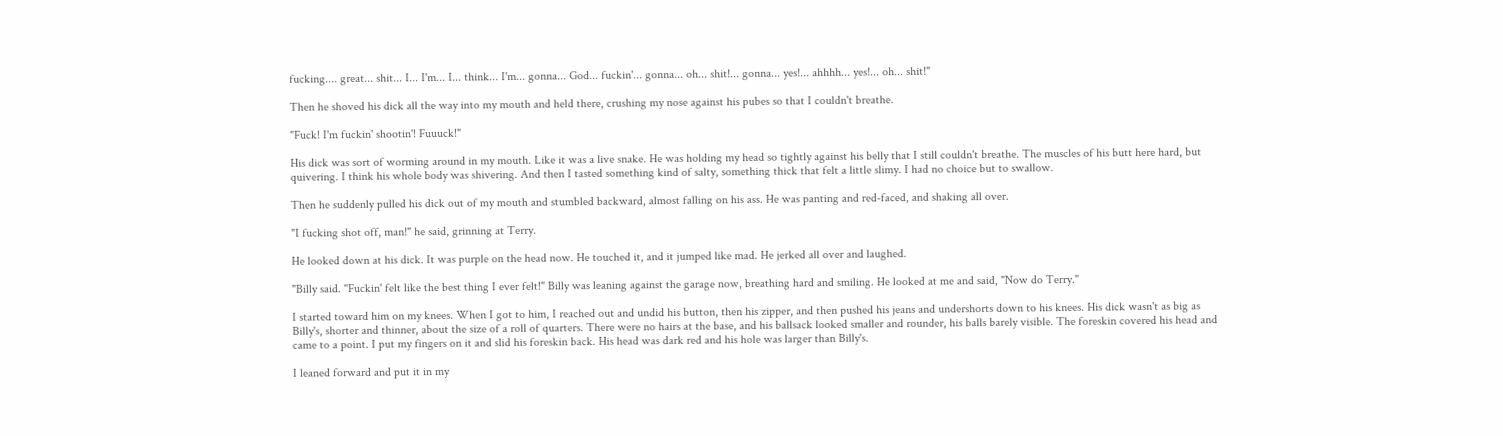fucking.... great... shit... I... I'm... I... think... I'm... gonna... God... fuckin'... gonna... oh... shit!... gonna... yes!... ahhhh... yes!... oh... shit!"

Then he shoved his dick all the way into my mouth and held there, crushing my nose against his pubes so that I couldn't breathe.

"Fuck! I'm fuckin' shootin'! Fuuuck!"

His dick was sort of worming around in my mouth. Like it was a live snake. He was holding my head so tightly against his belly that I still couldn't breathe. The muscles of his butt here hard, but quivering. I think his whole body was shivering. And then I tasted something kind of salty, something thick that felt a little slimy. I had no choice but to swallow.

Then he suddenly pulled his dick out of my mouth and stumbled backward, almost falling on his ass. He was panting and red-faced, and shaking all over.

"I fucking shot off, man!" he said, grinning at Terry.

He looked down at his dick. It was purple on the head now. He touched it, and it jumped like mad. He jerked all over and laughed.

"Billy said. "Fuckin' felt like the best thing I ever felt!" Billy was leaning against the garage now, breathing hard and smiling. He looked at me and said, "Now do Terry."

I started toward him on my knees. When I got to him, I reached out and undid his button, then his zipper, and then pushed his jeans and undershorts down to his knees. His dick wasn't as big as Billy's, shorter and thinner, about the size of a roll of quarters. There were no hairs at the base, and his ballsack looked smaller and rounder, his balls barely visible. The foreskin covered his head and came to a point. I put my fingers on it and slid his foreskin back. His head was dark red and his hole was larger than Billy's.

I leaned forward and put it in my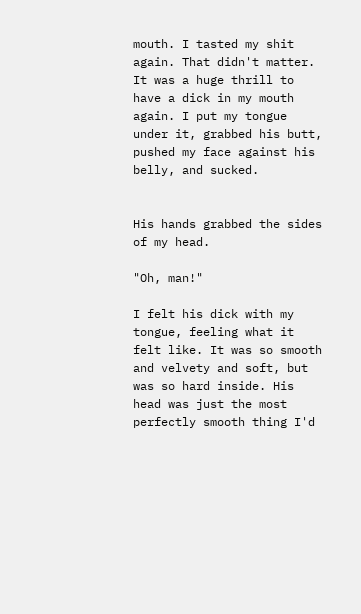mouth. I tasted my shit again. That didn't matter. It was a huge thrill to have a dick in my mouth again. I put my tongue under it, grabbed his butt, pushed my face against his belly, and sucked.


His hands grabbed the sides of my head.

"Oh, man!"

I felt his dick with my tongue, feeling what it felt like. It was so smooth and velvety and soft, but was so hard inside. His head was just the most perfectly smooth thing I'd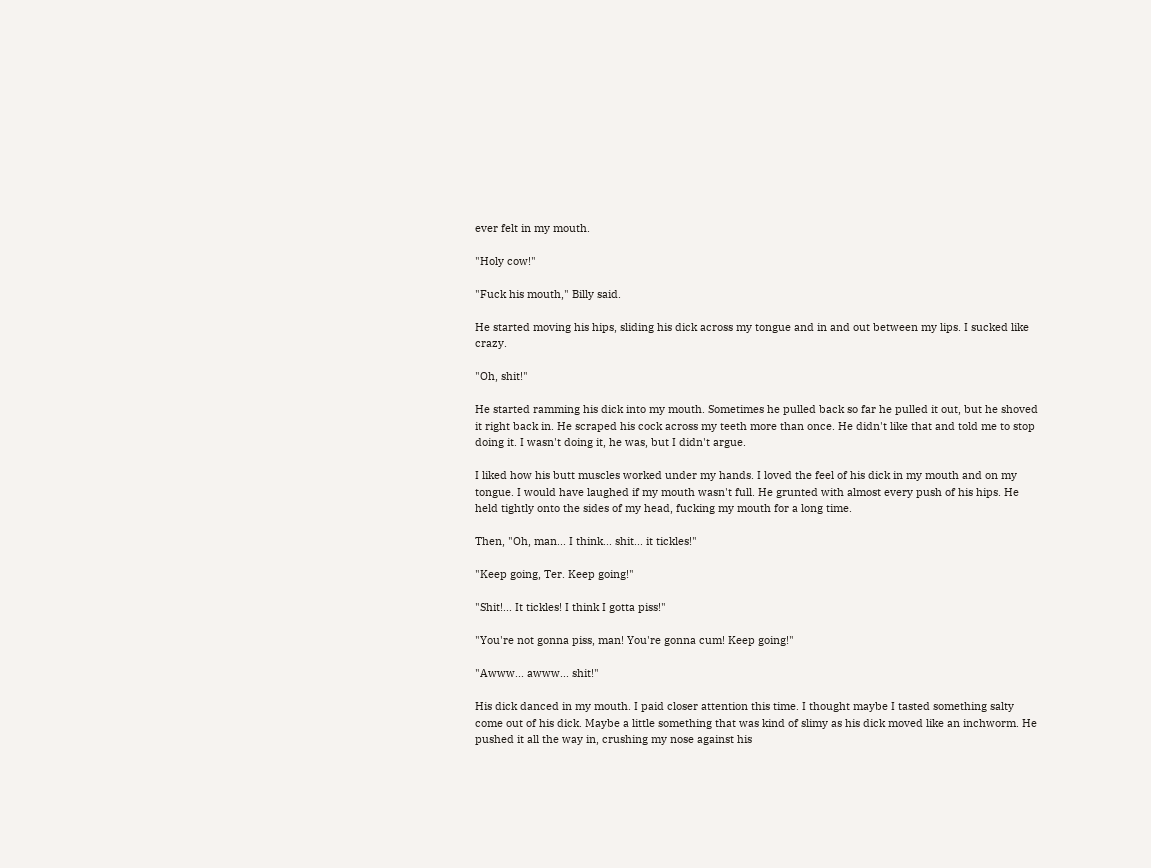ever felt in my mouth.

"Holy cow!"

"Fuck his mouth," Billy said.

He started moving his hips, sliding his dick across my tongue and in and out between my lips. I sucked like crazy.

"Oh, shit!"

He started ramming his dick into my mouth. Sometimes he pulled back so far he pulled it out, but he shoved it right back in. He scraped his cock across my teeth more than once. He didn't like that and told me to stop doing it. I wasn't doing it, he was, but I didn't argue.

I liked how his butt muscles worked under my hands. I loved the feel of his dick in my mouth and on my tongue. I would have laughed if my mouth wasn't full. He grunted with almost every push of his hips. He held tightly onto the sides of my head, fucking my mouth for a long time.

Then, "Oh, man... I think... shit... it tickles!"

"Keep going, Ter. Keep going!"

"Shit!... It tickles! I think I gotta piss!"

"You're not gonna piss, man! You're gonna cum! Keep going!"

"Awww... awww... shit!"

His dick danced in my mouth. I paid closer attention this time. I thought maybe I tasted something salty come out of his dick. Maybe a little something that was kind of slimy as his dick moved like an inchworm. He pushed it all the way in, crushing my nose against his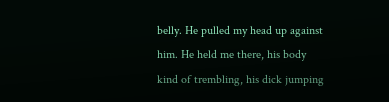belly. He pulled my head up against him. He held me there, his body kind of trembling, his dick jumping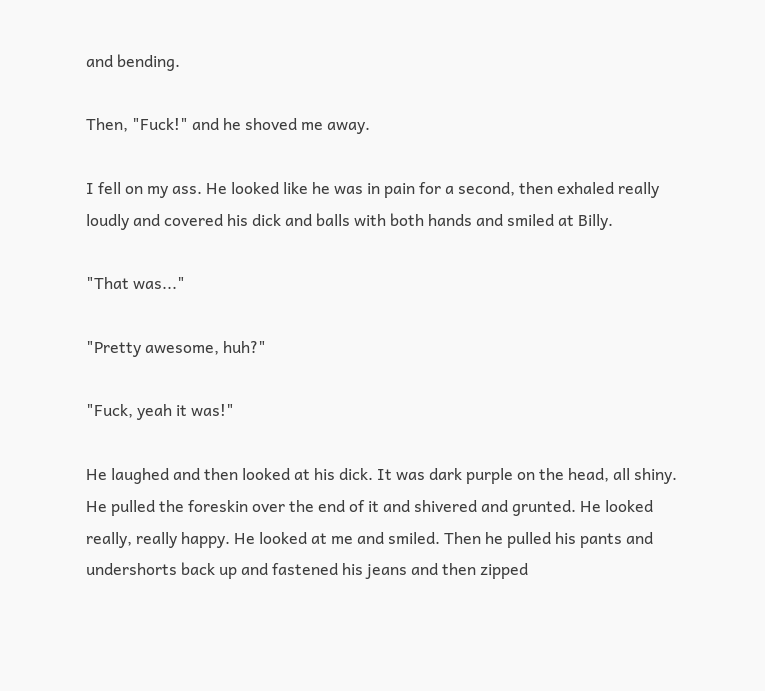and bending.

Then, "Fuck!" and he shoved me away.

I fell on my ass. He looked like he was in pain for a second, then exhaled really loudly and covered his dick and balls with both hands and smiled at Billy.

"That was..."

"Pretty awesome, huh?"

"Fuck, yeah it was!"

He laughed and then looked at his dick. It was dark purple on the head, all shiny. He pulled the foreskin over the end of it and shivered and grunted. He looked really, really happy. He looked at me and smiled. Then he pulled his pants and undershorts back up and fastened his jeans and then zipped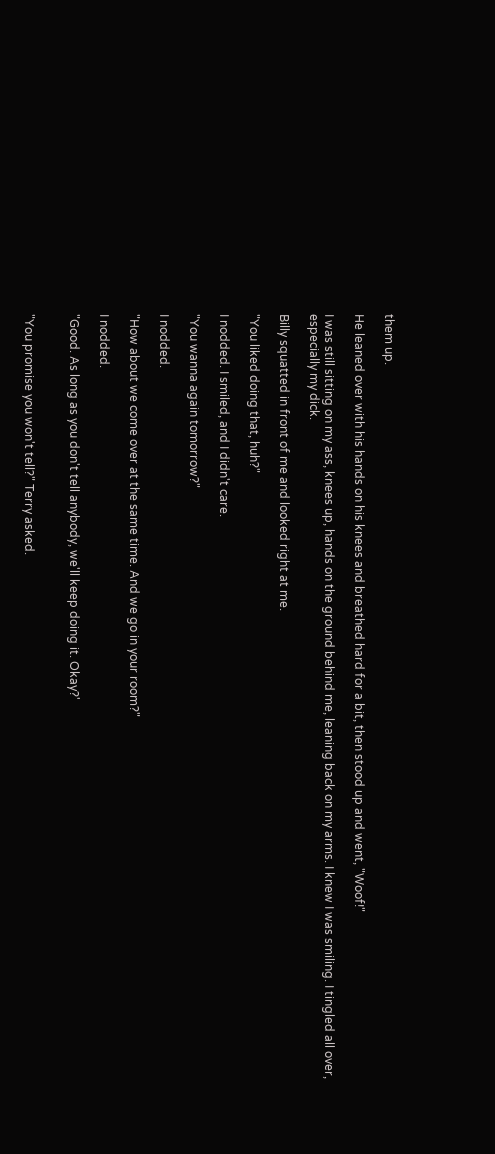them up.

He leaned over with his hands on his knees and breathed hard for a bit, then stood up and went, "Woof!"

I was still sitting on my ass, knees up, hands on the ground behind me, leaning back on my arms. I knew I was smiling. I tingled all over, especially my dick.

Billy squatted in front of me and looked right at me.

"You liked doing that, huh?"

I nodded. I smiled, and I didn't care.

"You wanna again tomorrow?"

I nodded.

"How about we come over at the same time. And we go in your room?"

I nodded.

"Good. As long as you don't tell anybody, we'll keep doing it. Okay?'


"You promise you won't tell?" Terry asked.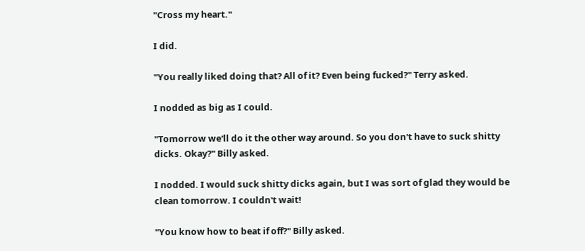"Cross my heart."

I did.

"You really liked doing that? All of it? Even being fucked?" Terry asked.

I nodded as big as I could.

"Tomorrow we'll do it the other way around. So you don't have to suck shitty dicks. Okay?" Billy asked.

I nodded. I would suck shitty dicks again, but I was sort of glad they would be clean tomorrow. I couldn't wait!

"You know how to beat if off?" Billy asked.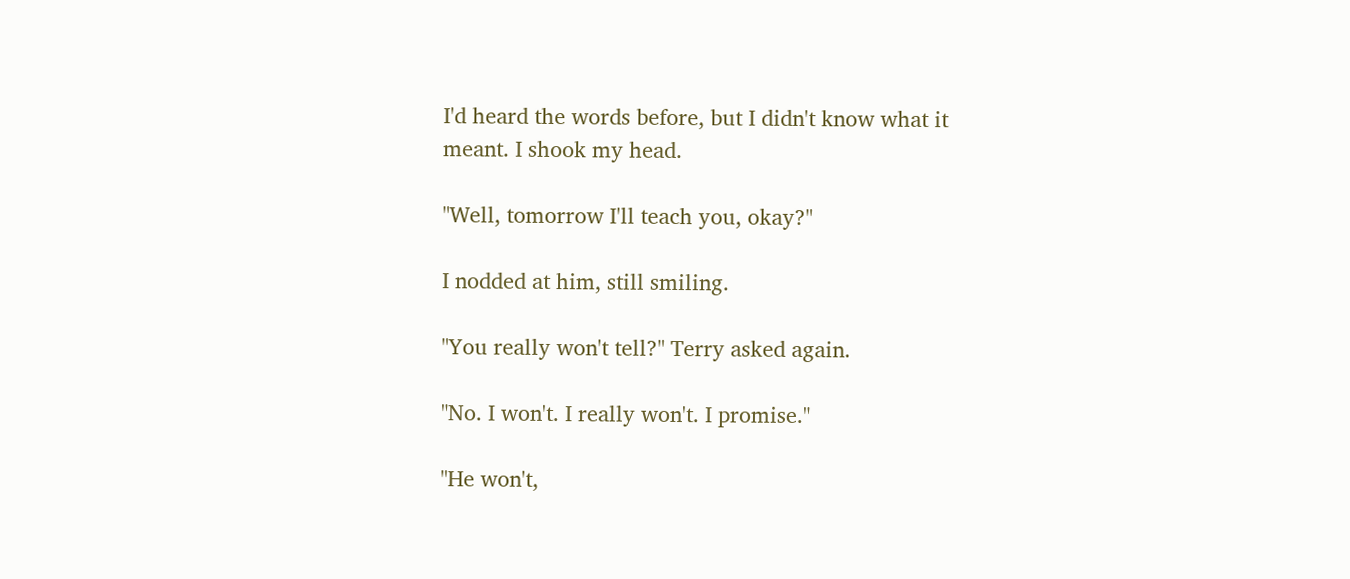I'd heard the words before, but I didn't know what it meant. I shook my head.

"Well, tomorrow I'll teach you, okay?"

I nodded at him, still smiling.

"You really won't tell?" Terry asked again.

"No. I won't. I really won't. I promise."

"He won't,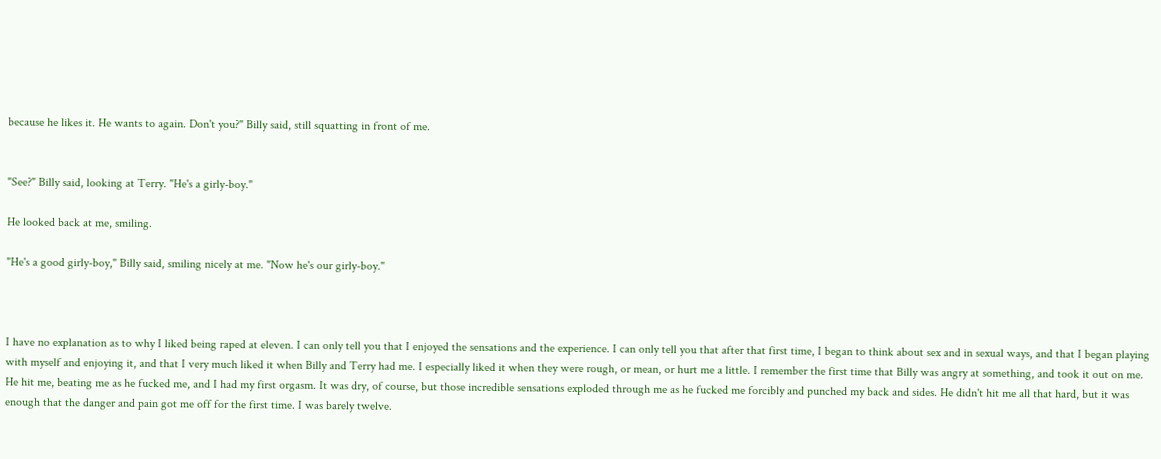because he likes it. He wants to again. Don't you?" Billy said, still squatting in front of me.


"See?" Billy said, looking at Terry. "He's a girly-boy."

He looked back at me, smiling.

"He's a good girly-boy," Billy said, smiling nicely at me. "Now he's our girly-boy."



I have no explanation as to why I liked being raped at eleven. I can only tell you that I enjoyed the sensations and the experience. I can only tell you that after that first time, I began to think about sex and in sexual ways, and that I began playing with myself and enjoying it, and that I very much liked it when Billy and Terry had me. I especially liked it when they were rough, or mean, or hurt me a little. I remember the first time that Billy was angry at something, and took it out on me. He hit me, beating me as he fucked me, and I had my first orgasm. It was dry, of course, but those incredible sensations exploded through me as he fucked me forcibly and punched my back and sides. He didn't hit me all that hard, but it was enough that the danger and pain got me off for the first time. I was barely twelve.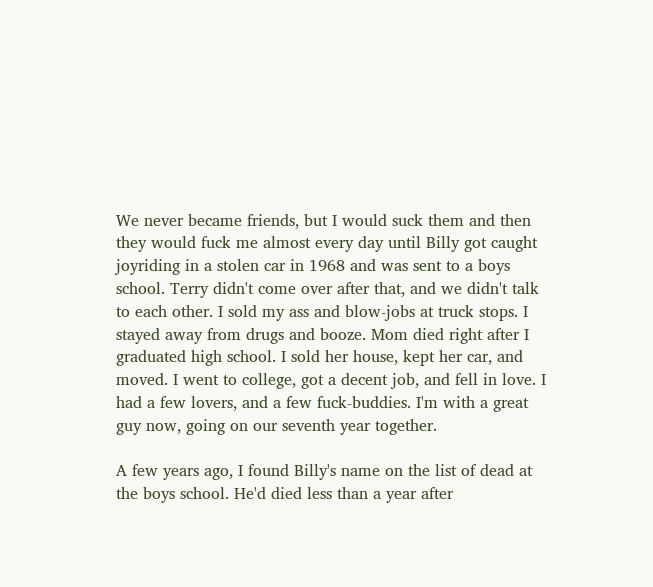We never became friends, but I would suck them and then they would fuck me almost every day until Billy got caught joyriding in a stolen car in 1968 and was sent to a boys school. Terry didn't come over after that, and we didn't talk to each other. I sold my ass and blow-jobs at truck stops. I stayed away from drugs and booze. Mom died right after I graduated high school. I sold her house, kept her car, and moved. I went to college, got a decent job, and fell in love. I had a few lovers, and a few fuck-buddies. I'm with a great guy now, going on our seventh year together.

A few years ago, I found Billy's name on the list of dead at the boys school. He'd died less than a year after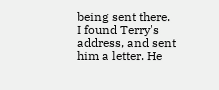being sent there. I found Terry's address, and sent him a letter. He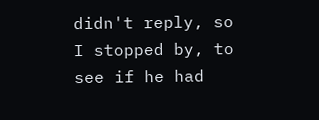didn't reply, so I stopped by, to see if he had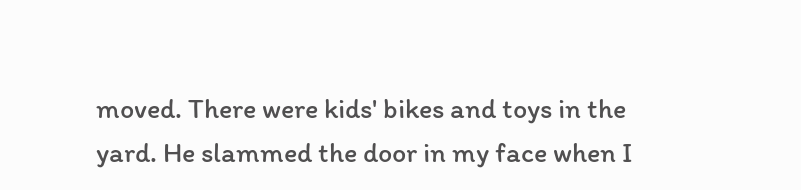moved. There were kids' bikes and toys in the yard. He slammed the door in my face when I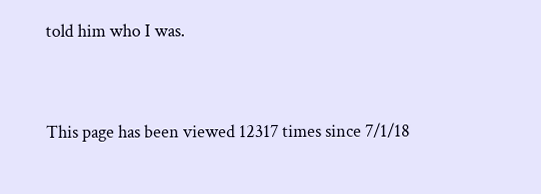told him who I was.



This page has been viewed 12317 times since 7/1/18